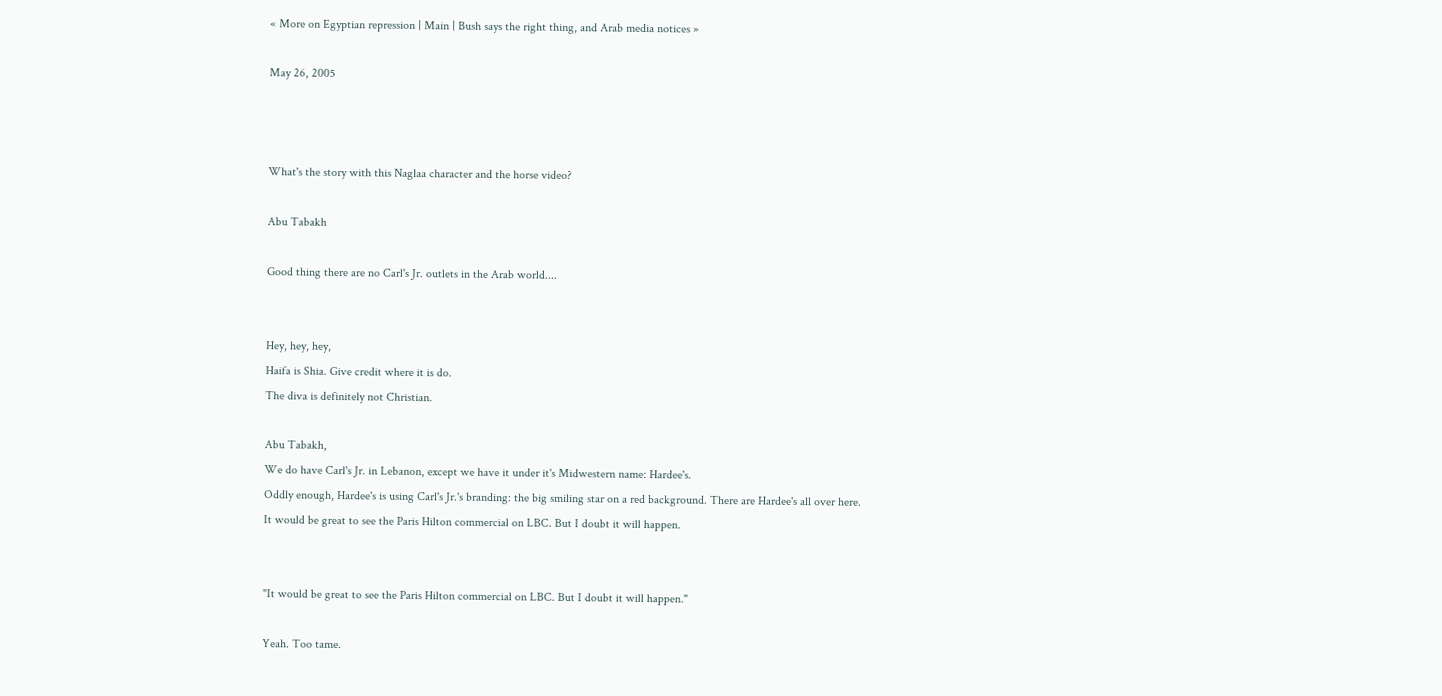« More on Egyptian repression | Main | Bush says the right thing, and Arab media notices »

May 26, 2005



What's the story with this Naglaa character and the horse video?

Abu Tabakh

Good thing there are no Carl's Jr. outlets in the Arab world....


Hey, hey, hey,
Haifa is Shia. Give credit where it is do.
The diva is definitely not Christian.

Abu Tabakh,
We do have Carl's Jr. in Lebanon, except we have it under it's Midwestern name: Hardee's.
Oddly enough, Hardee's is using Carl's Jr.'s branding: the big smiling star on a red background. There are Hardee's all over here.
It would be great to see the Paris Hilton commercial on LBC. But I doubt it will happen.


"It would be great to see the Paris Hilton commercial on LBC. But I doubt it will happen."

Yeah. Too tame.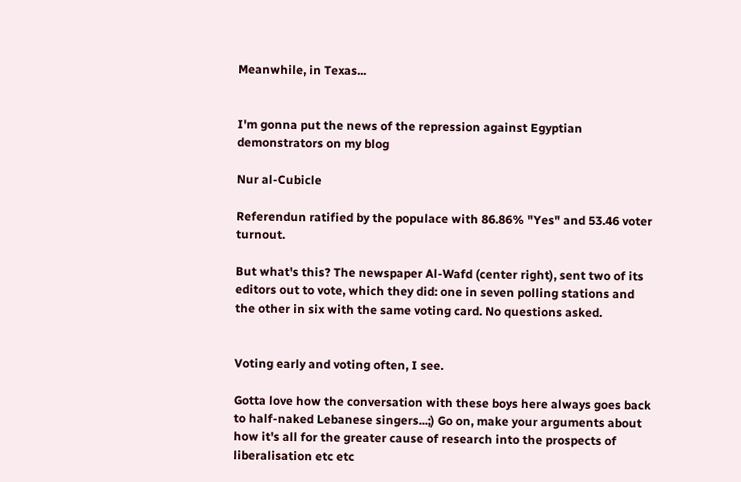Meanwhile, in Texas...


I'm gonna put the news of the repression against Egyptian demonstrators on my blog

Nur al-Cubicle

Referendun ratified by the populace with 86.86% "Yes" and 53.46 voter turnout.

But what's this? The newspaper Al-Wafd (center right), sent two of its editors out to vote, which they did: one in seven polling stations and the other in six with the same voting card. No questions asked.


Voting early and voting often, I see.

Gotta love how the conversation with these boys here always goes back to half-naked Lebanese singers...;) Go on, make your arguments about how it's all for the greater cause of research into the prospects of liberalisation etc etc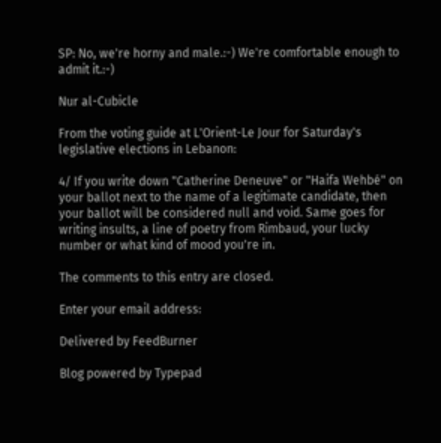SP: No, we're horny and male.:-) We're comfortable enough to admit it.:-)

Nur al-Cubicle

From the voting guide at L'Orient-Le Jour for Saturday's legislative elections in Lebanon:

4/ If you write down "Catherine Deneuve" or "Haifa Wehbé" on your ballot next to the name of a legitimate candidate, then your ballot will be considered null and void. Same goes for writing insults, a line of poetry from Rimbaud, your lucky number or what kind of mood you're in.

The comments to this entry are closed.

Enter your email address:

Delivered by FeedBurner

Blog powered by Typepad